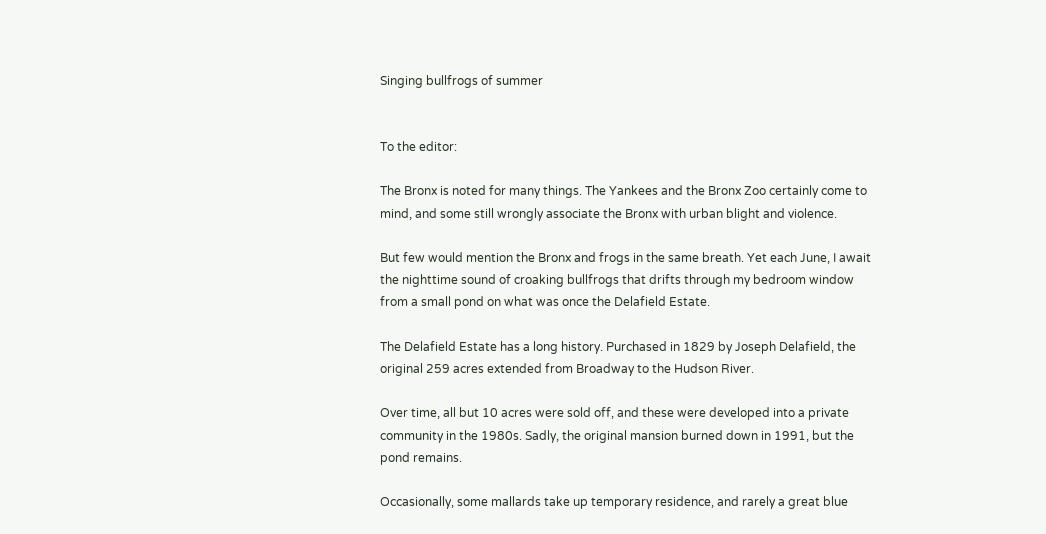Singing bullfrogs of summer


To the editor:

The Bronx is noted for many things. The Yankees and the Bronx Zoo certainly come to mind, and some still wrongly associate the Bronx with urban blight and violence.

But few would mention the Bronx and frogs in the same breath. Yet each June, I await the nighttime sound of croaking bullfrogs that drifts through my bedroom window from a small pond on what was once the Delafield Estate.

The Delafield Estate has a long history. Purchased in 1829 by Joseph Delafield, the original 259 acres extended from Broadway to the Hudson River.

Over time, all but 10 acres were sold off, and these were developed into a private community in the 1980s. Sadly, the original mansion burned down in 1991, but the pond remains.

Occasionally, some mallards take up temporary residence, and rarely a great blue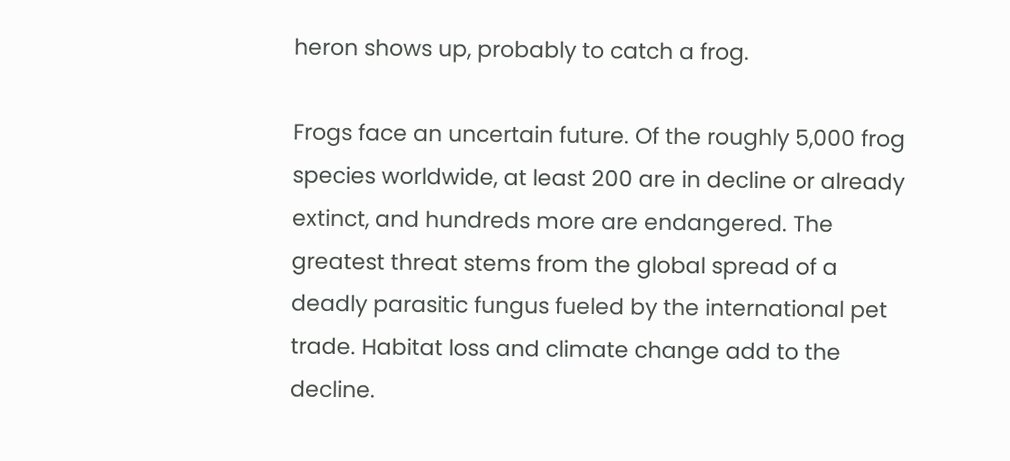heron shows up, probably to catch a frog.

Frogs face an uncertain future. Of the roughly 5,000 frog species worldwide, at least 200 are in decline or already extinct, and hundreds more are endangered. The greatest threat stems from the global spread of a deadly parasitic fungus fueled by the international pet trade. Habitat loss and climate change add to the decline.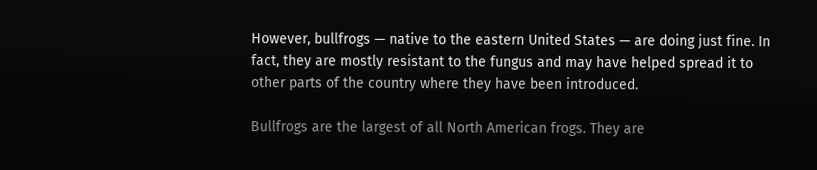However, bullfrogs — native to the eastern United States — are doing just fine. In fact, they are mostly resistant to the fungus and may have helped spread it to other parts of the country where they have been introduced.

Bullfrogs are the largest of all North American frogs. They are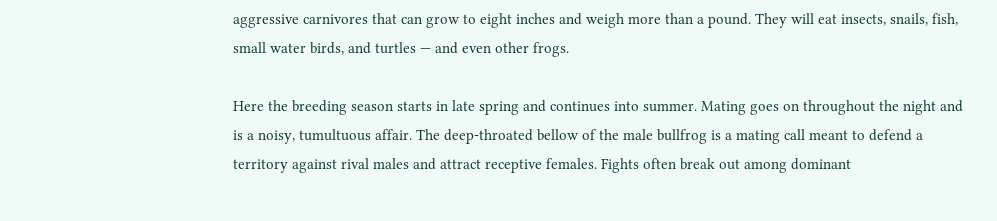aggressive carnivores that can grow to eight inches and weigh more than a pound. They will eat insects, snails, fish, small water birds, and turtles — and even other frogs.

Here the breeding season starts in late spring and continues into summer. Mating goes on throughout the night and is a noisy, tumultuous affair. The deep-throated bellow of the male bullfrog is a mating call meant to defend a territory against rival males and attract receptive females. Fights often break out among dominant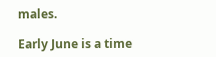males.

Early June is a time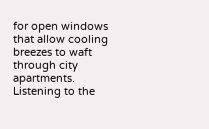for open windows that allow cooling breezes to waft through city apartments. Listening to the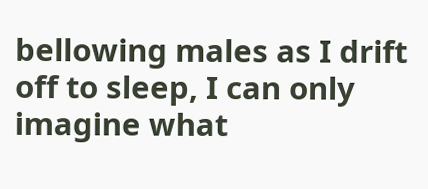bellowing males as I drift off to sleep, I can only imagine what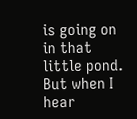is going on in that little pond. But when I hear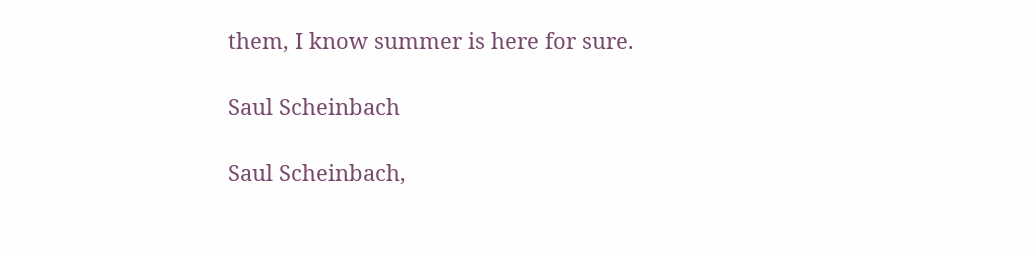them, I know summer is here for sure.

Saul Scheinbach

Saul Scheinbach,